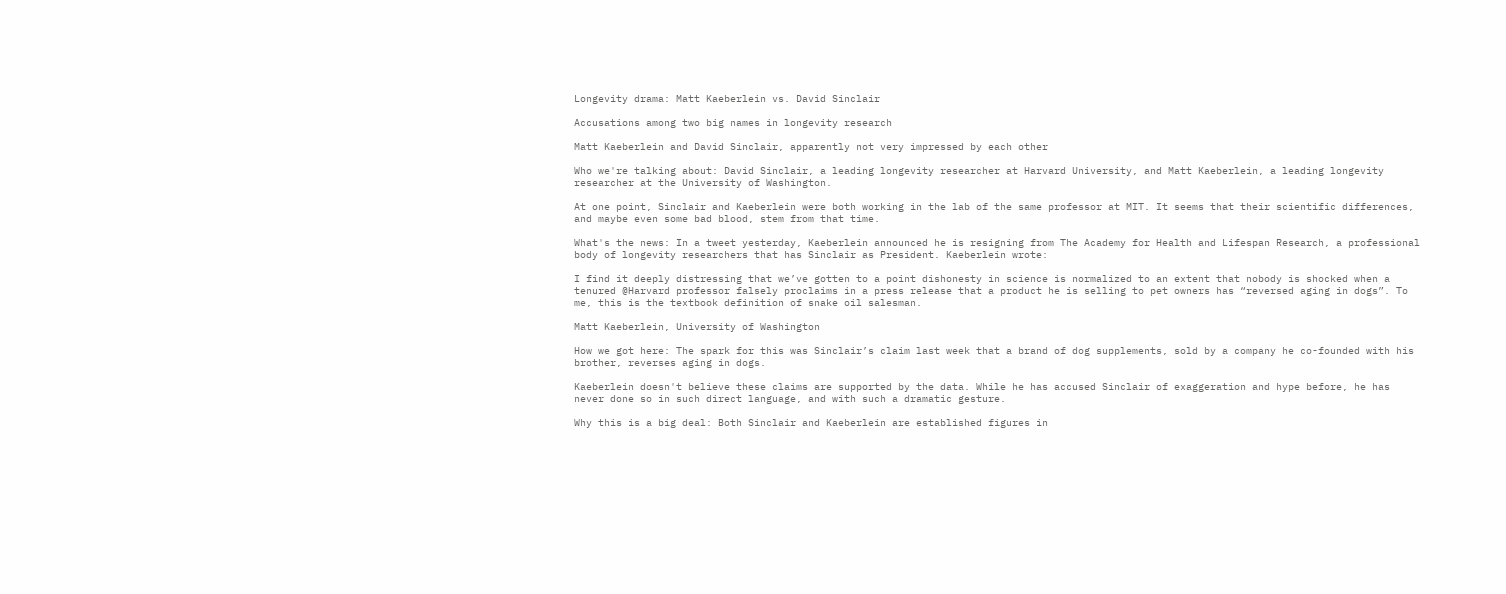Longevity drama: Matt Kaeberlein vs. David Sinclair

Accusations among two big names in longevity research

Matt Kaeberlein and David Sinclair, apparently not very impressed by each other

Who we're talking about: David Sinclair, a leading longevity researcher at Harvard University, and Matt Kaeberlein, a leading longevity researcher at the University of Washington.

At one point, Sinclair and Kaeberlein were both working in the lab of the same professor at MIT. It seems that their scientific differences, and maybe even some bad blood, stem from that time.

What's the news: In a tweet yesterday, Kaeberlein announced he is resigning from The Academy for Health and Lifespan Research, a professional body of longevity researchers that has Sinclair as President. Kaeberlein wrote:

I find it deeply distressing that we’ve gotten to a point dishonesty in science is normalized to an extent that nobody is shocked when a tenured @Harvard professor falsely proclaims in a press release that a product he is selling to pet owners has “reversed aging in dogs”. To me, this is the textbook definition of snake oil salesman.

Matt Kaeberlein, University of Washington

How we got here: The spark for this was Sinclair’s claim last week that a brand of dog supplements, sold by a company he co-founded with his brother, reverses aging in dogs.

Kaeberlein doesn't believe these claims are supported by the data. While he has accused Sinclair of exaggeration and hype before, he has never done so in such direct language, and with such a dramatic gesture.

Why this is a big deal: Both Sinclair and Kaeberlein are established figures in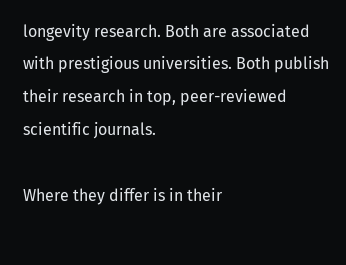longevity research. Both are associated with prestigious universities. Both publish their research in top, peer-reviewed scientific journals.

Where they differ is in their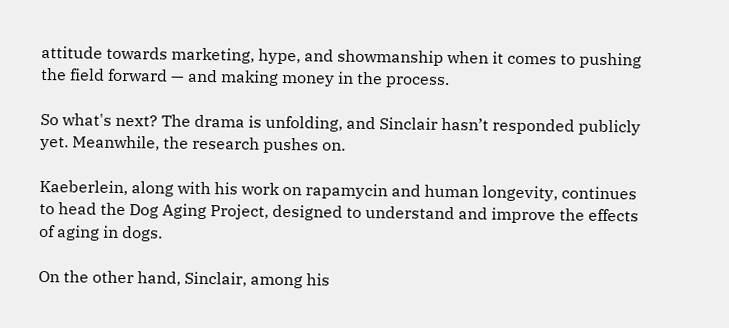attitude towards marketing, hype, and showmanship when it comes to pushing the field forward — and making money in the process.

So what's next? The drama is unfolding, and Sinclair hasn’t responded publicly yet. Meanwhile, the research pushes on.

Kaeberlein, along with his work on rapamycin and human longevity, continues to head the Dog Aging Project, designed to understand and improve the effects of aging in dogs.

On the other hand, Sinclair, among his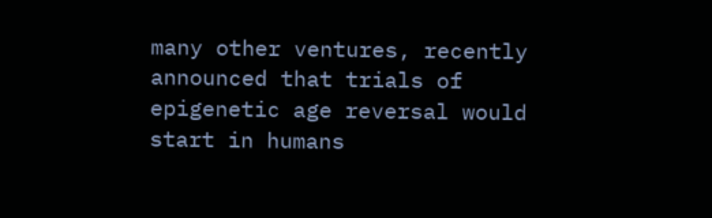many other ventures, recently announced that trials of epigenetic age reversal would start in humans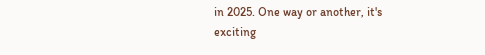in 2025. One way or another, it's exciting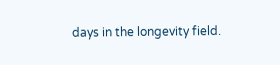days in the longevity field.